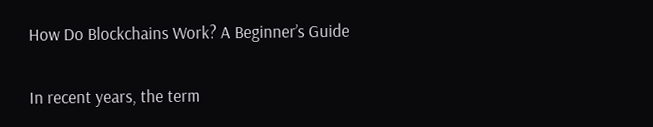How Do Blockchains Work? A Beginner’s Guide

In recent years, the term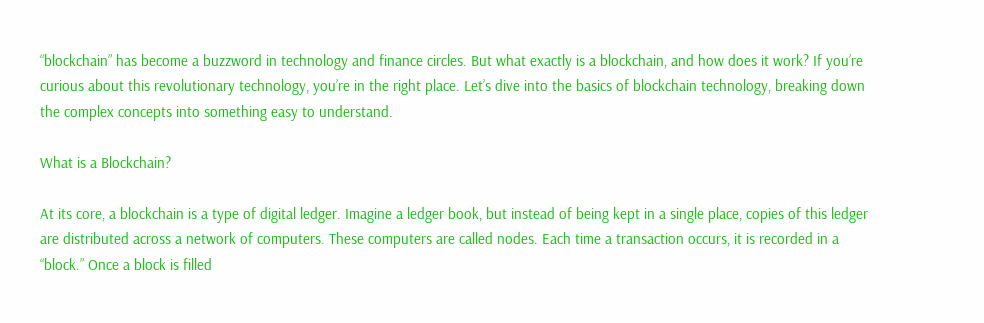“blockchain” has become a buzzword in technology and finance circles. But what exactly is a blockchain, and how does it work? If you’re curious about this revolutionary technology, you’re in the right place. Let’s dive into the basics of blockchain technology, breaking down the complex concepts into something easy to understand.

What is a Blockchain?

At its core, a blockchain is a type of digital ledger. Imagine a ledger book, but instead of being kept in a single place, copies of this ledger are distributed across a network of computers. These computers are called nodes. Each time a transaction occurs, it is recorded in a “block.” Once a block is filled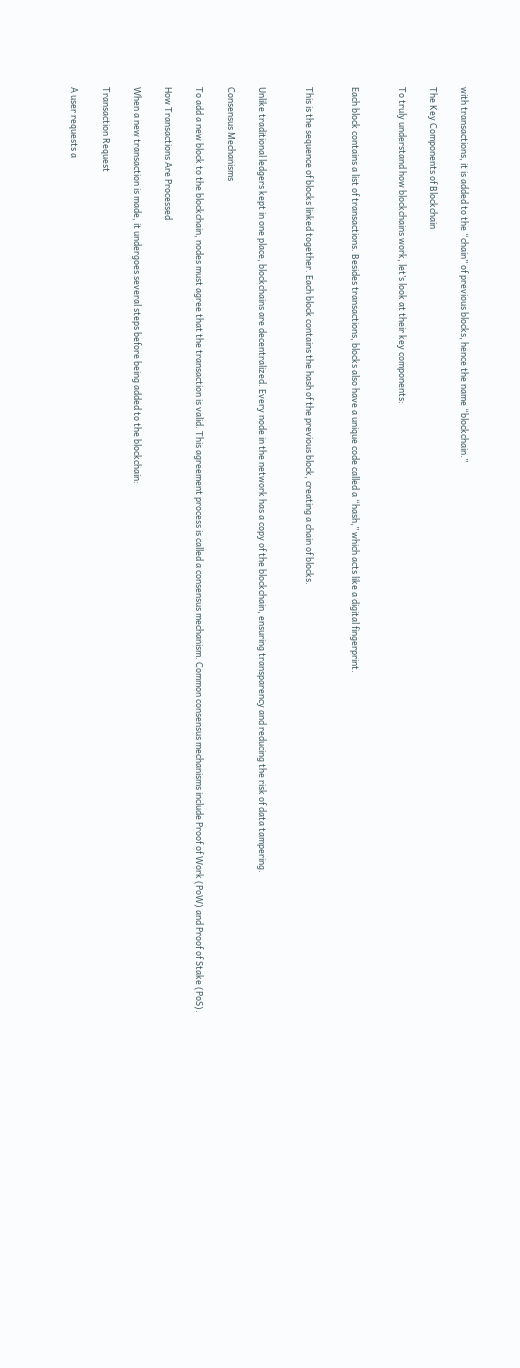with transactions, it is added to the “chain” of previous blocks, hence the name “blockchain.”

The Key Components of Blockchain

To truly understand how blockchains work, let’s look at their key components:


Each block contains a list of transactions. Besides transactions, blocks also have a unique code called a “hash,” which acts like a digital fingerprint.


This is the sequence of blocks linked together. Each block contains the hash of the previous block, creating a chain of blocks.


Unlike traditional ledgers kept in one place, blockchains are decentralized. Every node in the network has a copy of the blockchain, ensuring transparency and reducing the risk of data tampering.

Consensus Mechanisms

To add a new block to the blockchain, nodes must agree that the transaction is valid. This agreement process is called a consensus mechanism. Common consensus mechanisms include Proof of Work (PoW) and Proof of Stake (PoS).

How Transactions Are Processed

When a new transaction is made, it undergoes several steps before being added to the blockchain:

Transaction Request

A user requests a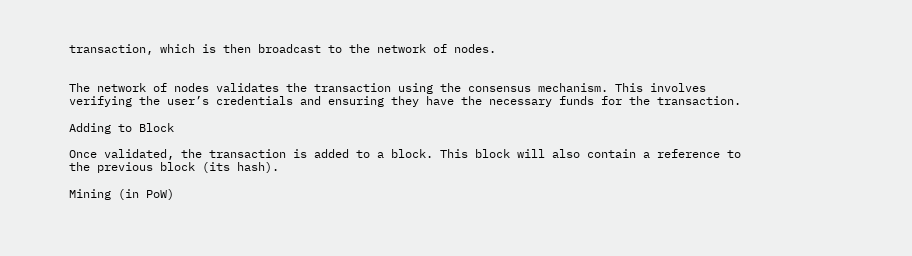transaction, which is then broadcast to the network of nodes.


The network of nodes validates the transaction using the consensus mechanism. This involves verifying the user’s credentials and ensuring they have the necessary funds for the transaction.

Adding to Block

Once validated, the transaction is added to a block. This block will also contain a reference to the previous block (its hash).

Mining (in PoW)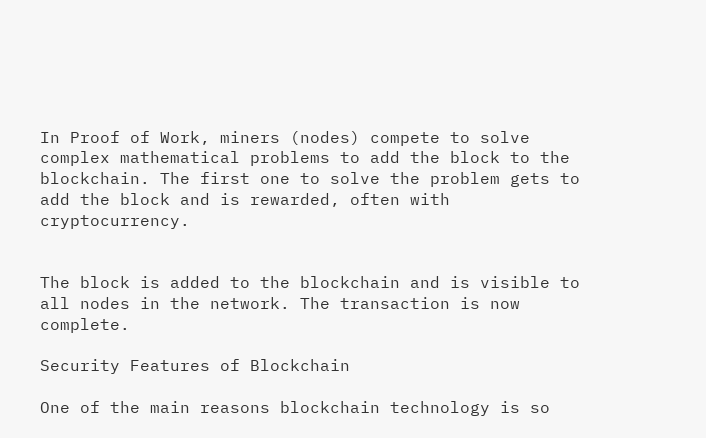In Proof of Work, miners (nodes) compete to solve complex mathematical problems to add the block to the blockchain. The first one to solve the problem gets to add the block and is rewarded, often with cryptocurrency.


The block is added to the blockchain and is visible to all nodes in the network. The transaction is now complete.

Security Features of Blockchain

One of the main reasons blockchain technology is so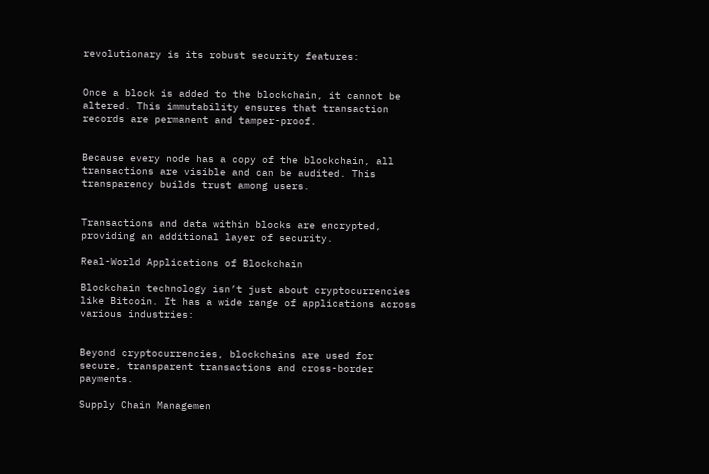revolutionary is its robust security features:


Once a block is added to the blockchain, it cannot be altered. This immutability ensures that transaction records are permanent and tamper-proof.


Because every node has a copy of the blockchain, all transactions are visible and can be audited. This transparency builds trust among users.


Transactions and data within blocks are encrypted, providing an additional layer of security.

Real-World Applications of Blockchain

Blockchain technology isn’t just about cryptocurrencies like Bitcoin. It has a wide range of applications across various industries:


Beyond cryptocurrencies, blockchains are used for secure, transparent transactions and cross-border payments.

Supply Chain Managemen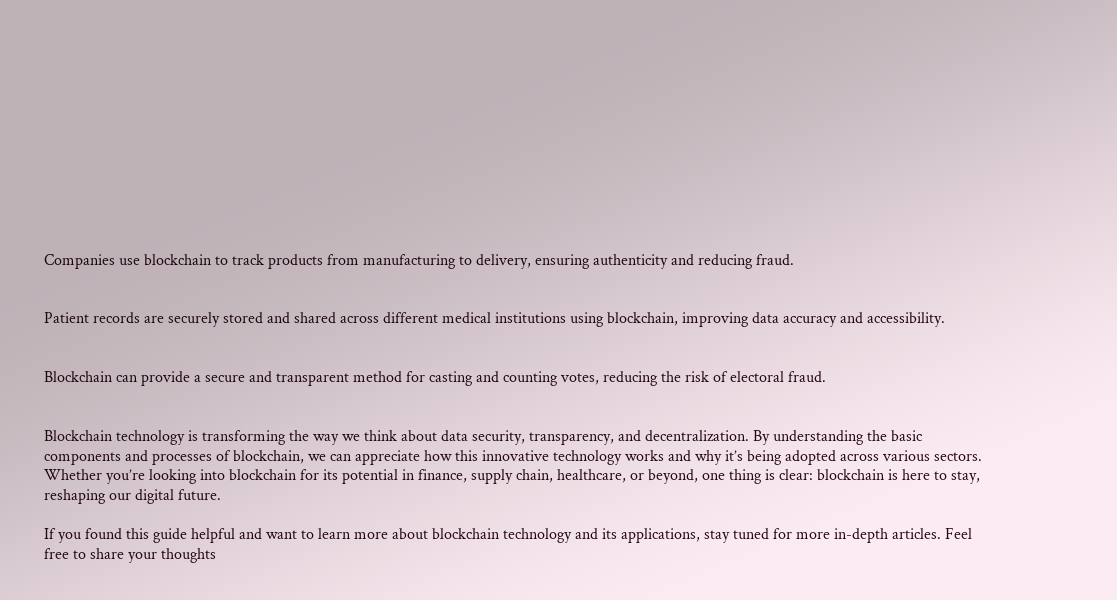Companies use blockchain to track products from manufacturing to delivery, ensuring authenticity and reducing fraud.


Patient records are securely stored and shared across different medical institutions using blockchain, improving data accuracy and accessibility.


Blockchain can provide a secure and transparent method for casting and counting votes, reducing the risk of electoral fraud.


Blockchain technology is transforming the way we think about data security, transparency, and decentralization. By understanding the basic components and processes of blockchain, we can appreciate how this innovative technology works and why it’s being adopted across various sectors. Whether you’re looking into blockchain for its potential in finance, supply chain, healthcare, or beyond, one thing is clear: blockchain is here to stay, reshaping our digital future.

If you found this guide helpful and want to learn more about blockchain technology and its applications, stay tuned for more in-depth articles. Feel free to share your thoughts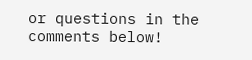or questions in the comments below!